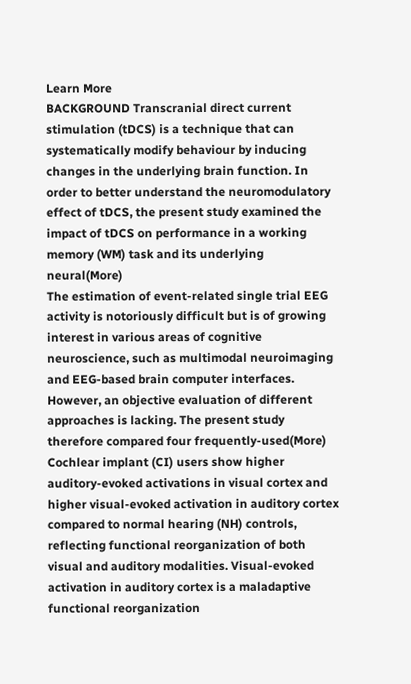Learn More
BACKGROUND Transcranial direct current stimulation (tDCS) is a technique that can systematically modify behaviour by inducing changes in the underlying brain function. In order to better understand the neuromodulatory effect of tDCS, the present study examined the impact of tDCS on performance in a working memory (WM) task and its underlying neural(More)
The estimation of event-related single trial EEG activity is notoriously difficult but is of growing interest in various areas of cognitive neuroscience, such as multimodal neuroimaging and EEG-based brain computer interfaces. However, an objective evaluation of different approaches is lacking. The present study therefore compared four frequently-used(More)
Cochlear implant (CI) users show higher auditory-evoked activations in visual cortex and higher visual-evoked activation in auditory cortex compared to normal hearing (NH) controls, reflecting functional reorganization of both visual and auditory modalities. Visual-evoked activation in auditory cortex is a maladaptive functional reorganization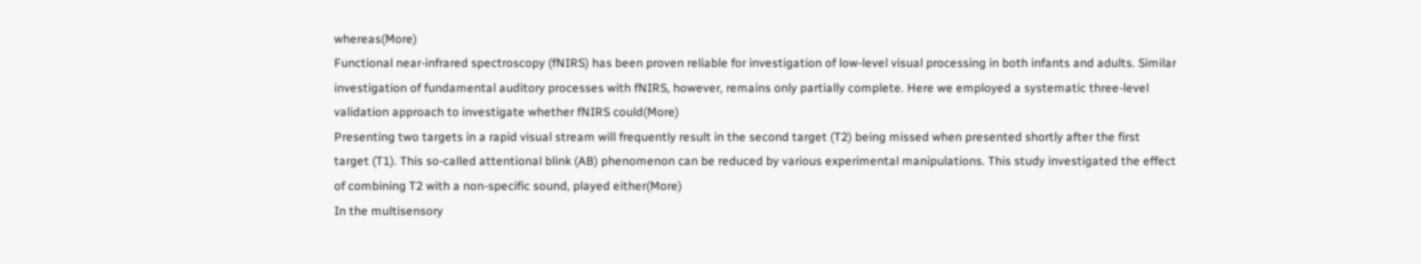whereas(More)
Functional near-infrared spectroscopy (fNIRS) has been proven reliable for investigation of low-level visual processing in both infants and adults. Similar investigation of fundamental auditory processes with fNIRS, however, remains only partially complete. Here we employed a systematic three-level validation approach to investigate whether fNIRS could(More)
Presenting two targets in a rapid visual stream will frequently result in the second target (T2) being missed when presented shortly after the first target (T1). This so-called attentional blink (AB) phenomenon can be reduced by various experimental manipulations. This study investigated the effect of combining T2 with a non-specific sound, played either(More)
In the multisensory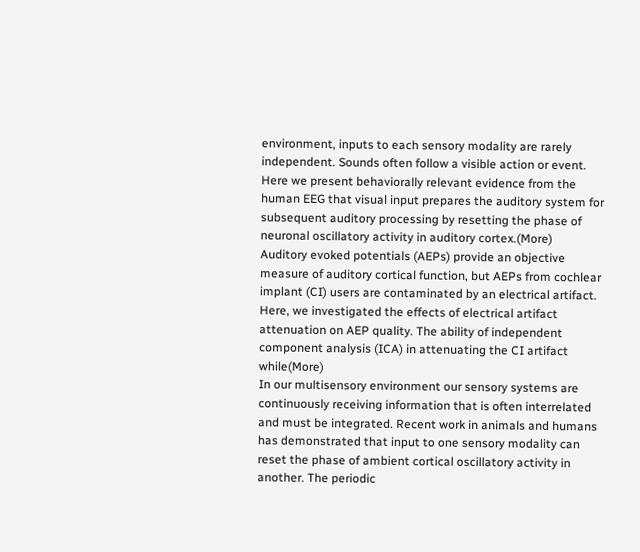environment, inputs to each sensory modality are rarely independent. Sounds often follow a visible action or event. Here we present behaviorally relevant evidence from the human EEG that visual input prepares the auditory system for subsequent auditory processing by resetting the phase of neuronal oscillatory activity in auditory cortex.(More)
Auditory evoked potentials (AEPs) provide an objective measure of auditory cortical function, but AEPs from cochlear implant (CI) users are contaminated by an electrical artifact. Here, we investigated the effects of electrical artifact attenuation on AEP quality. The ability of independent component analysis (ICA) in attenuating the CI artifact while(More)
In our multisensory environment our sensory systems are continuously receiving information that is often interrelated and must be integrated. Recent work in animals and humans has demonstrated that input to one sensory modality can reset the phase of ambient cortical oscillatory activity in another. The periodic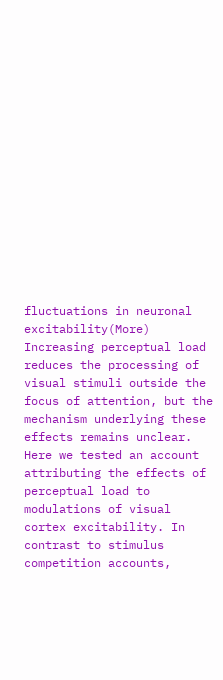fluctuations in neuronal excitability(More)
Increasing perceptual load reduces the processing of visual stimuli outside the focus of attention, but the mechanism underlying these effects remains unclear. Here we tested an account attributing the effects of perceptual load to modulations of visual cortex excitability. In contrast to stimulus competition accounts,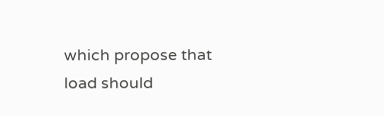which propose that load should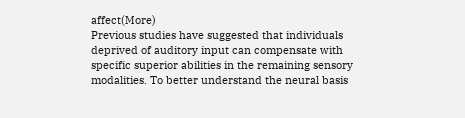affect(More)
Previous studies have suggested that individuals deprived of auditory input can compensate with specific superior abilities in the remaining sensory modalities. To better understand the neural basis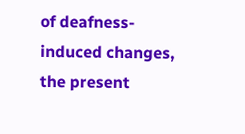of deafness-induced changes, the present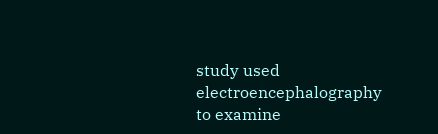study used electroencephalography to examine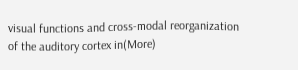visual functions and cross-modal reorganization of the auditory cortex in(More)